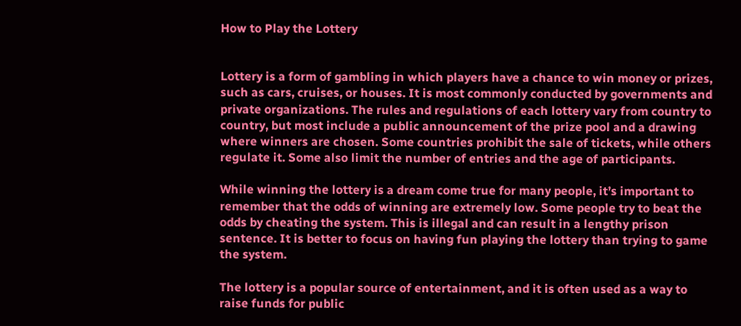How to Play the Lottery


Lottery is a form of gambling in which players have a chance to win money or prizes, such as cars, cruises, or houses. It is most commonly conducted by governments and private organizations. The rules and regulations of each lottery vary from country to country, but most include a public announcement of the prize pool and a drawing where winners are chosen. Some countries prohibit the sale of tickets, while others regulate it. Some also limit the number of entries and the age of participants.

While winning the lottery is a dream come true for many people, it’s important to remember that the odds of winning are extremely low. Some people try to beat the odds by cheating the system. This is illegal and can result in a lengthy prison sentence. It is better to focus on having fun playing the lottery than trying to game the system.

The lottery is a popular source of entertainment, and it is often used as a way to raise funds for public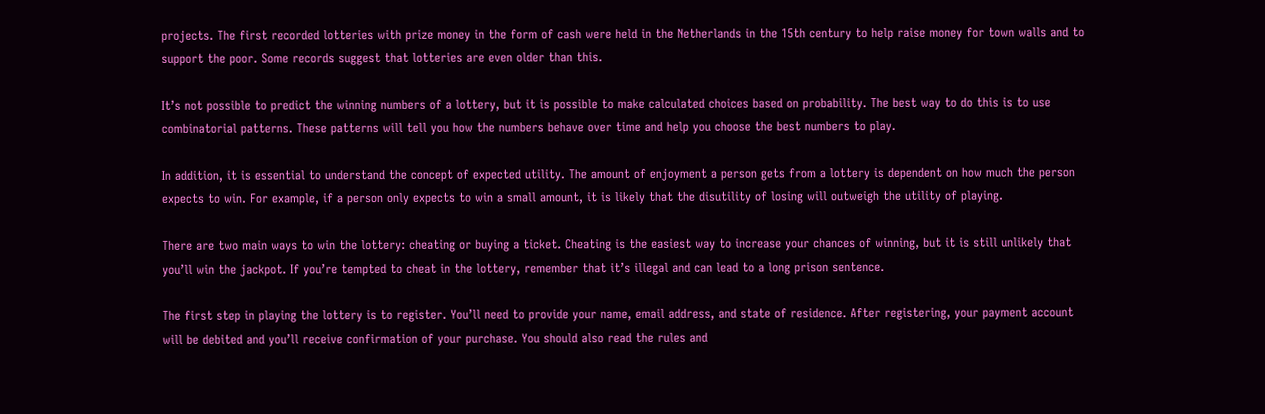projects. The first recorded lotteries with prize money in the form of cash were held in the Netherlands in the 15th century to help raise money for town walls and to support the poor. Some records suggest that lotteries are even older than this.

It’s not possible to predict the winning numbers of a lottery, but it is possible to make calculated choices based on probability. The best way to do this is to use combinatorial patterns. These patterns will tell you how the numbers behave over time and help you choose the best numbers to play.

In addition, it is essential to understand the concept of expected utility. The amount of enjoyment a person gets from a lottery is dependent on how much the person expects to win. For example, if a person only expects to win a small amount, it is likely that the disutility of losing will outweigh the utility of playing.

There are two main ways to win the lottery: cheating or buying a ticket. Cheating is the easiest way to increase your chances of winning, but it is still unlikely that you’ll win the jackpot. If you’re tempted to cheat in the lottery, remember that it’s illegal and can lead to a long prison sentence.

The first step in playing the lottery is to register. You’ll need to provide your name, email address, and state of residence. After registering, your payment account will be debited and you’ll receive confirmation of your purchase. You should also read the rules and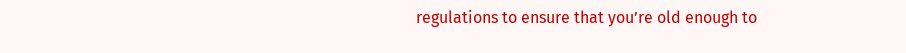regulations to ensure that you’re old enough to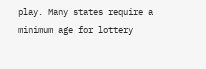play. Many states require a minimum age for lottery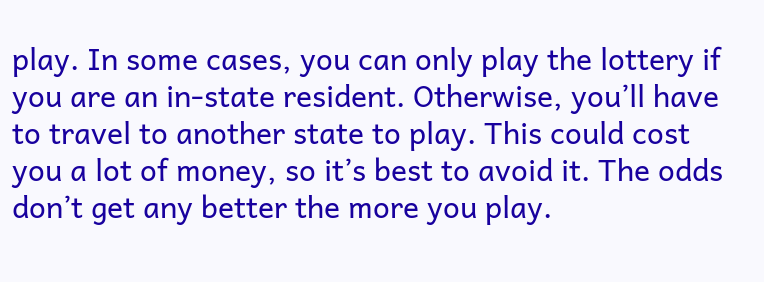play. In some cases, you can only play the lottery if you are an in-state resident. Otherwise, you’ll have to travel to another state to play. This could cost you a lot of money, so it’s best to avoid it. The odds don’t get any better the more you play.